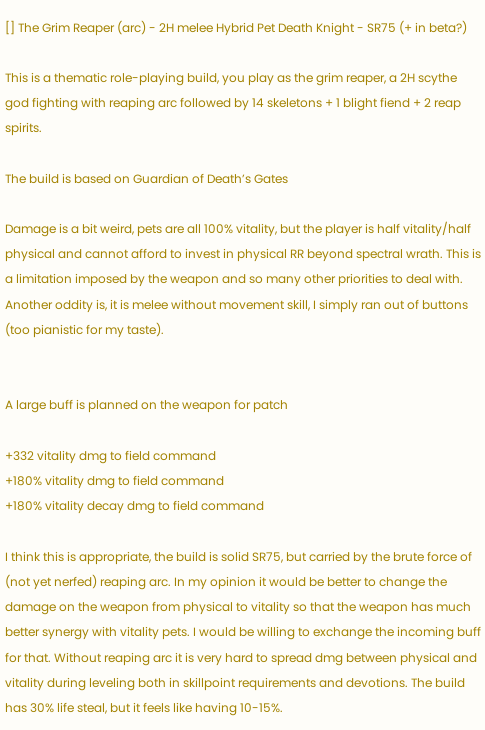[] The Grim Reaper (arc) - 2H melee Hybrid Pet Death Knight - SR75 (+ in beta?)

This is a thematic role-playing build, you play as the grim reaper, a 2H scythe god fighting with reaping arc followed by 14 skeletons + 1 blight fiend + 2 reap spirits.

The build is based on Guardian of Death’s Gates

Damage is a bit weird, pets are all 100% vitality, but the player is half vitality/half physical and cannot afford to invest in physical RR beyond spectral wrath. This is a limitation imposed by the weapon and so many other priorities to deal with. Another oddity is, it is melee without movement skill, I simply ran out of buttons (too pianistic for my taste).


A large buff is planned on the weapon for patch

+332 vitality dmg to field command
+180% vitality dmg to field command
+180% vitality decay dmg to field command

I think this is appropriate, the build is solid SR75, but carried by the brute force of (not yet nerfed) reaping arc. In my opinion it would be better to change the damage on the weapon from physical to vitality so that the weapon has much better synergy with vitality pets. I would be willing to exchange the incoming buff for that. Without reaping arc it is very hard to spread dmg between physical and vitality during leveling both in skillpoint requirements and devotions. The build has 30% life steal, but it feels like having 10-15%.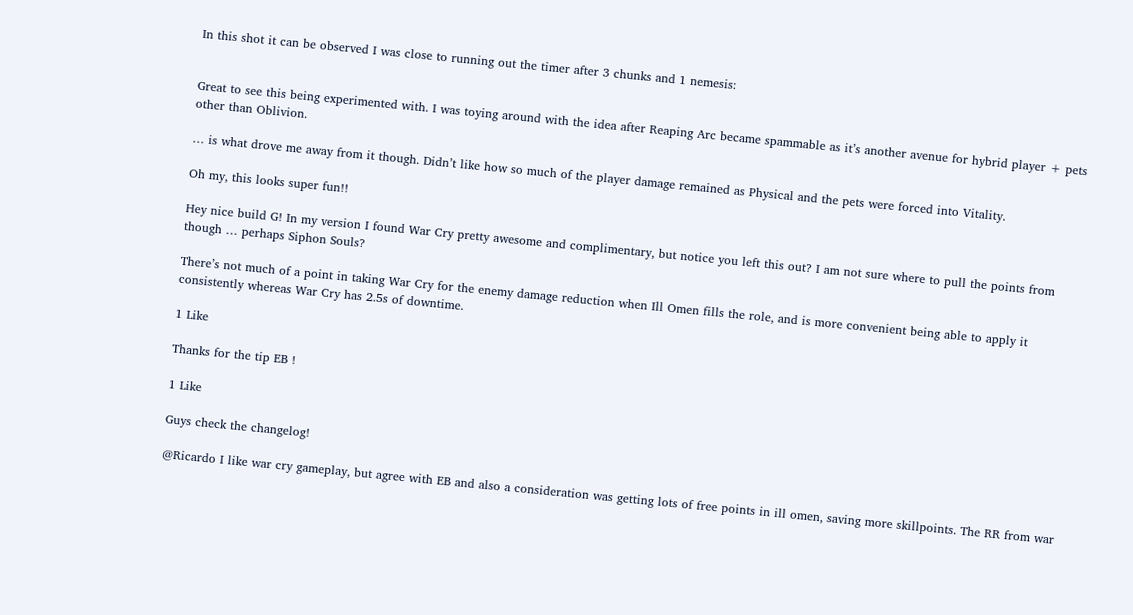In this shot it can be observed I was close to running out the timer after 3 chunks and 1 nemesis:


Great to see this being experimented with. I was toying around with the idea after Reaping Arc became spammable as it’s another avenue for hybrid player + pets other than Oblivion.

… is what drove me away from it though. Didn’t like how so much of the player damage remained as Physical and the pets were forced into Vitality.

Oh my, this looks super fun!!

Hey nice build G! In my version I found War Cry pretty awesome and complimentary, but notice you left this out? I am not sure where to pull the points from though … perhaps Siphon Souls?

There’s not much of a point in taking War Cry for the enemy damage reduction when Ill Omen fills the role, and is more convenient being able to apply it consistently whereas War Cry has 2.5s of downtime.

1 Like

Thanks for the tip EB !

1 Like

Guys check the changelog!

@Ricardo I like war cry gameplay, but agree with EB and also a consideration was getting lots of free points in ill omen, saving more skillpoints. The RR from war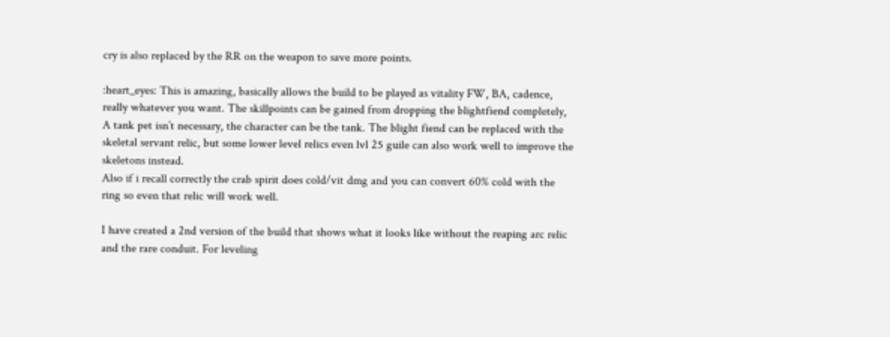cry is also replaced by the RR on the weapon to save more points.

:heart_eyes: This is amazing, basically allows the build to be played as vitality FW, BA, cadence, really whatever you want. The skillpoints can be gained from dropping the blightfiend completely, A tank pet isn’t necessary, the character can be the tank. The blight fiend can be replaced with the skeletal servant relic, but some lower level relics even lvl 25 guile can also work well to improve the skeletons instead.
Also if i recall correctly the crab spirit does cold/vit dmg and you can convert 60% cold with the ring so even that relic will work well.

I have created a 2nd version of the build that shows what it looks like without the reaping arc relic and the rare conduit. For leveling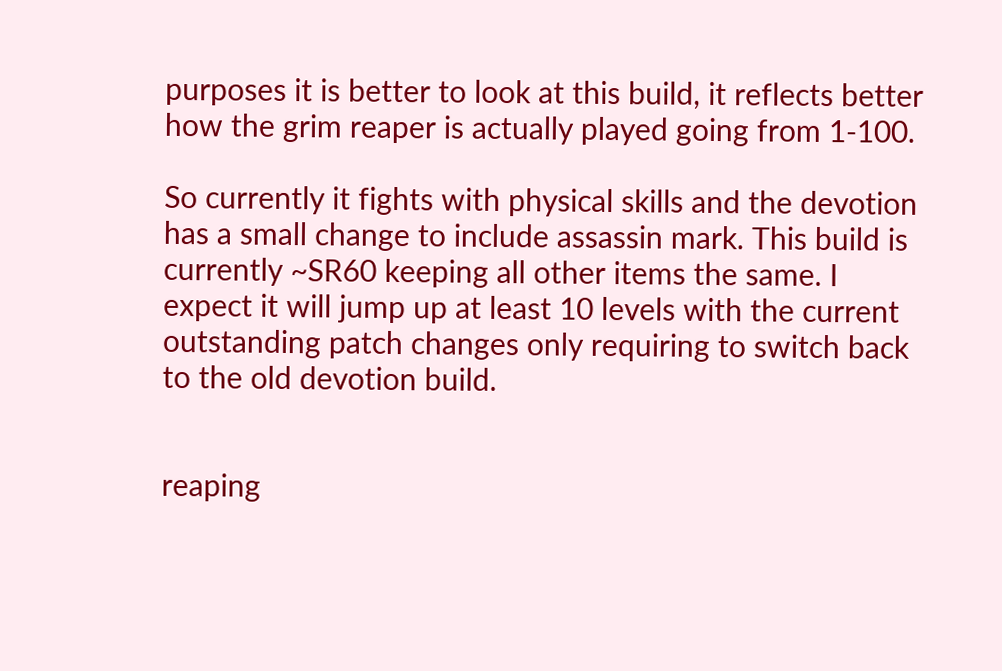purposes it is better to look at this build, it reflects better how the grim reaper is actually played going from 1-100.

So currently it fights with physical skills and the devotion has a small change to include assassin mark. This build is currently ~SR60 keeping all other items the same. I expect it will jump up at least 10 levels with the current outstanding patch changes only requiring to switch back to the old devotion build.


reaping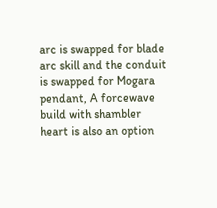arc is swapped for blade arc skill and the conduit is swapped for Mogara pendant, A forcewave build with shambler heart is also an option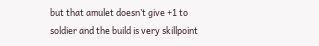but that amulet doesn’t give +1 to soldier and the build is very skillpoint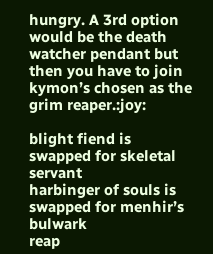hungry. A 3rd option would be the death watcher pendant but then you have to join kymon’s chosen as the grim reaper.:joy:

blight fiend is swapped for skeletal servant
harbinger of souls is swapped for menhir’s bulwark
reap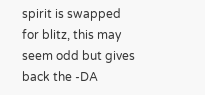spirit is swapped for blitz, this may seem odd but gives back the -DA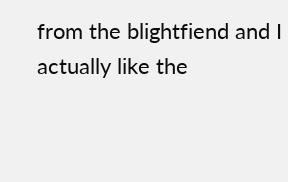from the blightfiend and I actually like the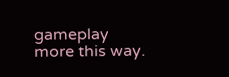gameplay more this way.